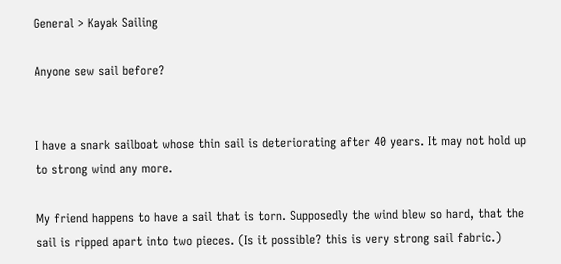General > Kayak Sailing

Anyone sew sail before?


I have a snark sailboat whose thin sail is deteriorating after 40 years. It may not hold up to strong wind any more.

My friend happens to have a sail that is torn. Supposedly the wind blew so hard, that the sail is ripped apart into two pieces. (Is it possible? this is very strong sail fabric.)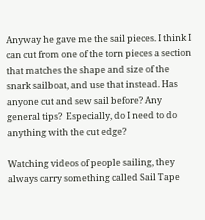Anyway he gave me the sail pieces. I think I can cut from one of the torn pieces a section that matches the shape and size of the snark sailboat, and use that instead. Has anyone cut and sew sail before? Any general tips?  Especially, do I need to do anything with the cut edge?

Watching videos of people sailing, they always carry something called Sail Tape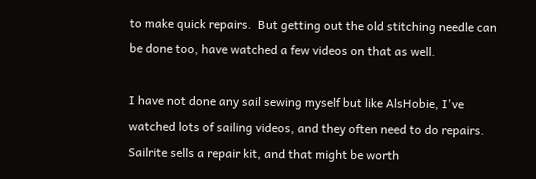to make quick repairs.  But getting out the old stitching needle can be done too, have watched a few videos on that as well.

I have not done any sail sewing myself but like AlsHobie, I've watched lots of sailing videos, and they often need to do repairs. Sailrite sells a repair kit, and that might be worth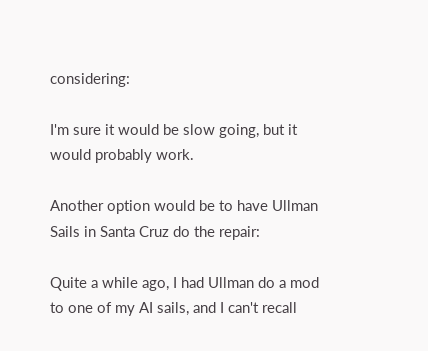considering:

I'm sure it would be slow going, but it would probably work.

Another option would be to have Ullman Sails in Santa Cruz do the repair:

Quite a while ago, I had Ullman do a mod to one of my AI sails, and I can't recall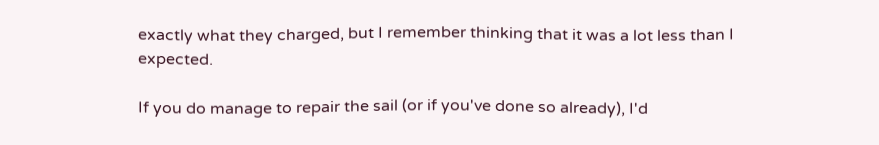exactly what they charged, but I remember thinking that it was a lot less than I expected.

If you do manage to repair the sail (or if you've done so already), I'd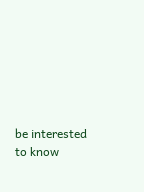be interested to know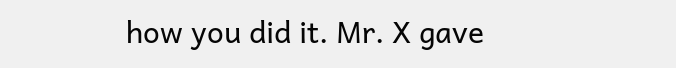how you did it. Mr. X gave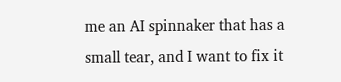me an AI spinnaker that has a small tear, and I want to fix it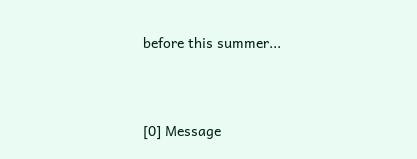before this summer...


[0] Message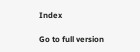Index

Go to full version